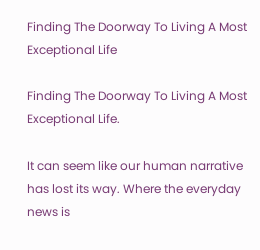Finding The Doorway To Living A Most Exceptional Life

Finding The Doorway To Living A Most Exceptional Life.

It can seem like our human narrative has lost its way. Where the everyday news is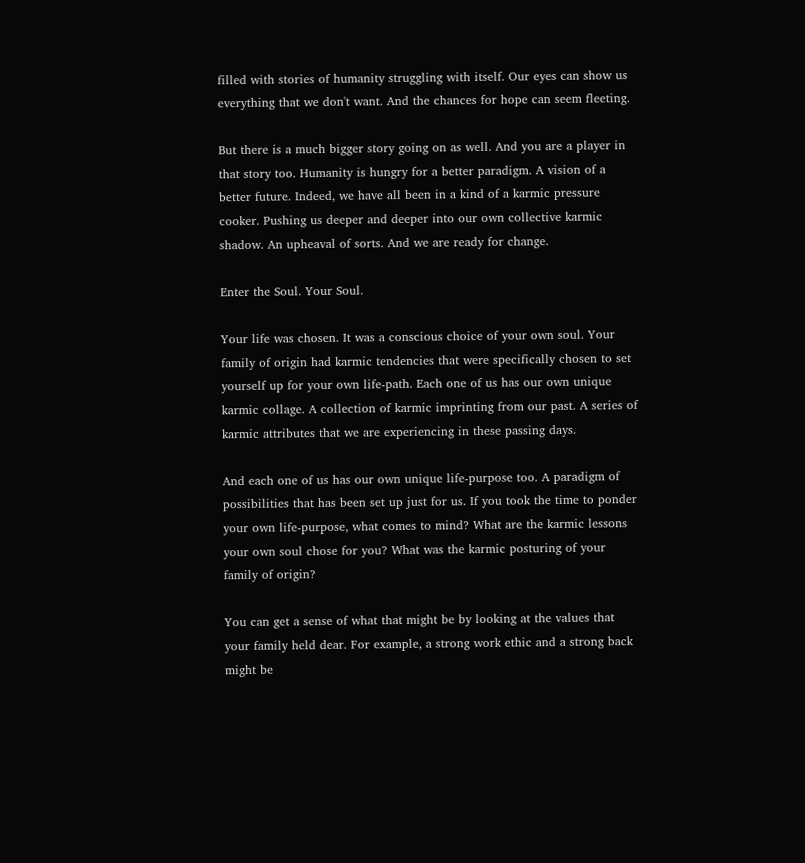filled with stories of humanity struggling with itself. Our eyes can show us everything that we don't want. And the chances for hope can seem fleeting.

But there is a much bigger story going on as well. And you are a player in that story too. Humanity is hungry for a better paradigm. A vision of a better future. Indeed, we have all been in a kind of a karmic pressure cooker. Pushing us deeper and deeper into our own collective karmic shadow. An upheaval of sorts. And we are ready for change.

Enter the Soul. Your Soul.

Your life was chosen. It was a conscious choice of your own soul. Your family of origin had karmic tendencies that were specifically chosen to set yourself up for your own life-path. Each one of us has our own unique karmic collage. A collection of karmic imprinting from our past. A series of karmic attributes that we are experiencing in these passing days.

And each one of us has our own unique life-purpose too. A paradigm of possibilities that has been set up just for us. If you took the time to ponder your own life-purpose, what comes to mind? What are the karmic lessons your own soul chose for you? What was the karmic posturing of your family of origin?

You can get a sense of what that might be by looking at the values that your family held dear. For example, a strong work ethic and a strong back might be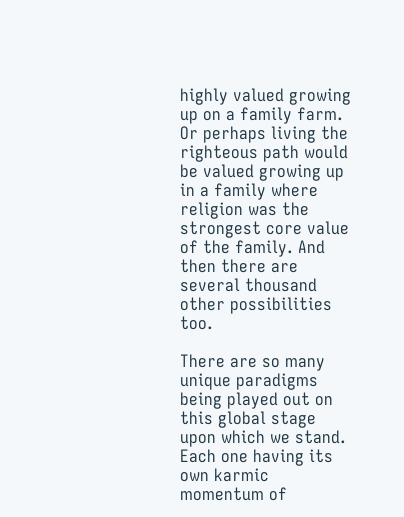highly valued growing up on a family farm. Or perhaps living the righteous path would be valued growing up in a family where religion was the strongest core value of the family. And then there are several thousand other possibilities too.

There are so many unique paradigms being played out on this global stage upon which we stand. Each one having its own karmic momentum of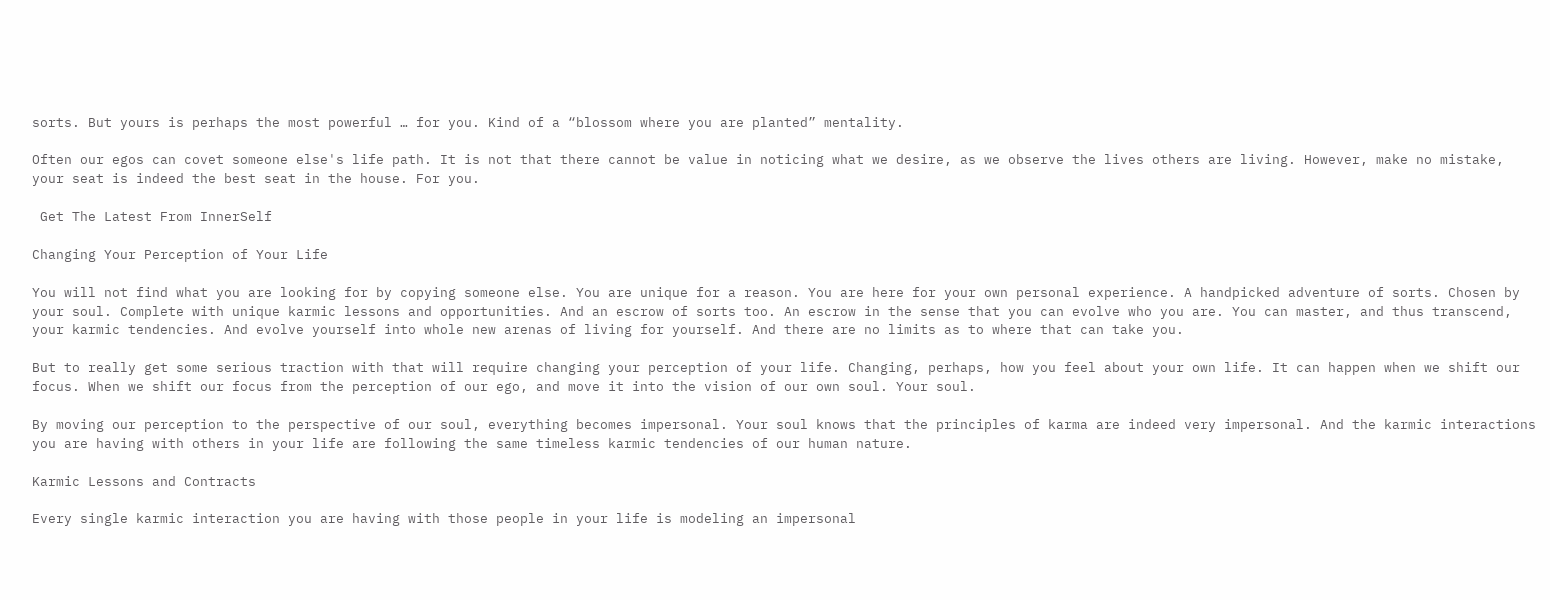sorts. But yours is perhaps the most powerful … for you. Kind of a “blossom where you are planted” mentality.

Often our egos can covet someone else's life path. It is not that there cannot be value in noticing what we desire, as we observe the lives others are living. However, make no mistake, your seat is indeed the best seat in the house. For you.

 Get The Latest From InnerSelf

Changing Your Perception of Your Life

You will not find what you are looking for by copying someone else. You are unique for a reason. You are here for your own personal experience. A handpicked adventure of sorts. Chosen by your soul. Complete with unique karmic lessons and opportunities. And an escrow of sorts too. An escrow in the sense that you can evolve who you are. You can master, and thus transcend, your karmic tendencies. And evolve yourself into whole new arenas of living for yourself. And there are no limits as to where that can take you.

But to really get some serious traction with that will require changing your perception of your life. Changing, perhaps, how you feel about your own life. It can happen when we shift our focus. When we shift our focus from the perception of our ego, and move it into the vision of our own soul. Your soul.

By moving our perception to the perspective of our soul, everything becomes impersonal. Your soul knows that the principles of karma are indeed very impersonal. And the karmic interactions you are having with others in your life are following the same timeless karmic tendencies of our human nature.

Karmic Lessons and Contracts

Every single karmic interaction you are having with those people in your life is modeling an impersonal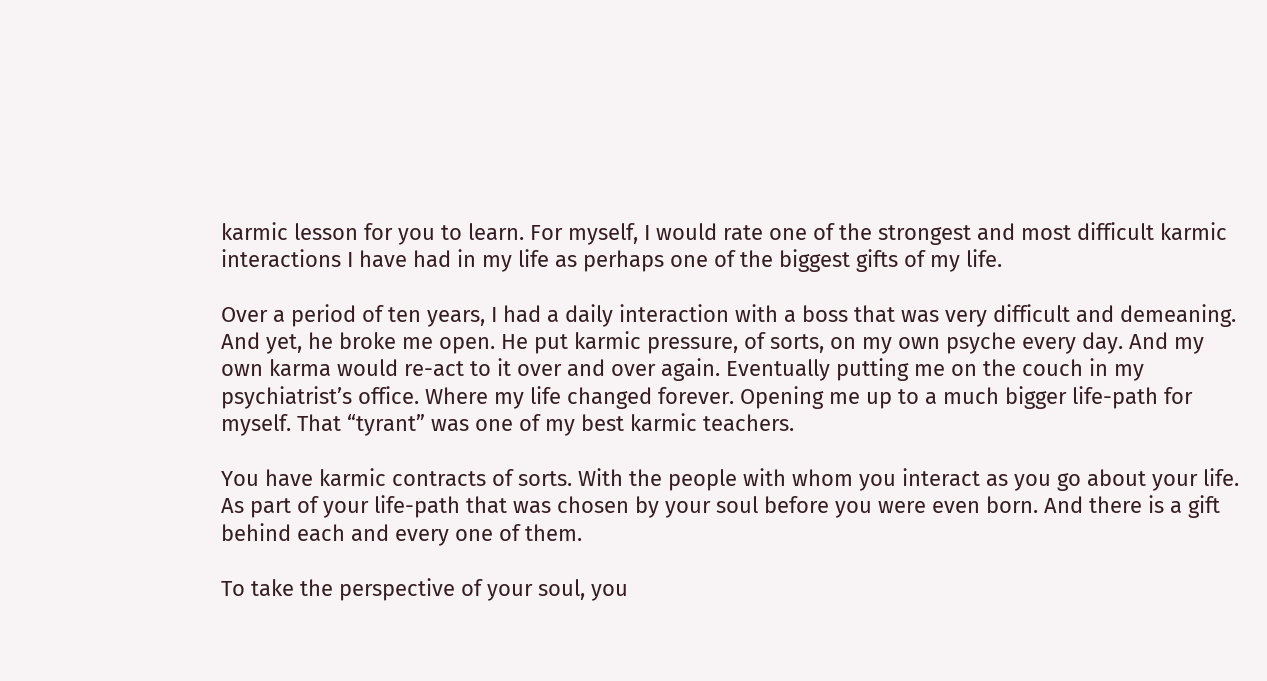karmic lesson for you to learn. For myself, I would rate one of the strongest and most difficult karmic interactions I have had in my life as perhaps one of the biggest gifts of my life.

Over a period of ten years, I had a daily interaction with a boss that was very difficult and demeaning. And yet, he broke me open. He put karmic pressure, of sorts, on my own psyche every day. And my own karma would re-act to it over and over again. Eventually putting me on the couch in my psychiatrist’s office. Where my life changed forever. Opening me up to a much bigger life-path for myself. That “tyrant” was one of my best karmic teachers.

You have karmic contracts of sorts. With the people with whom you interact as you go about your life. As part of your life-path that was chosen by your soul before you were even born. And there is a gift behind each and every one of them.

To take the perspective of your soul, you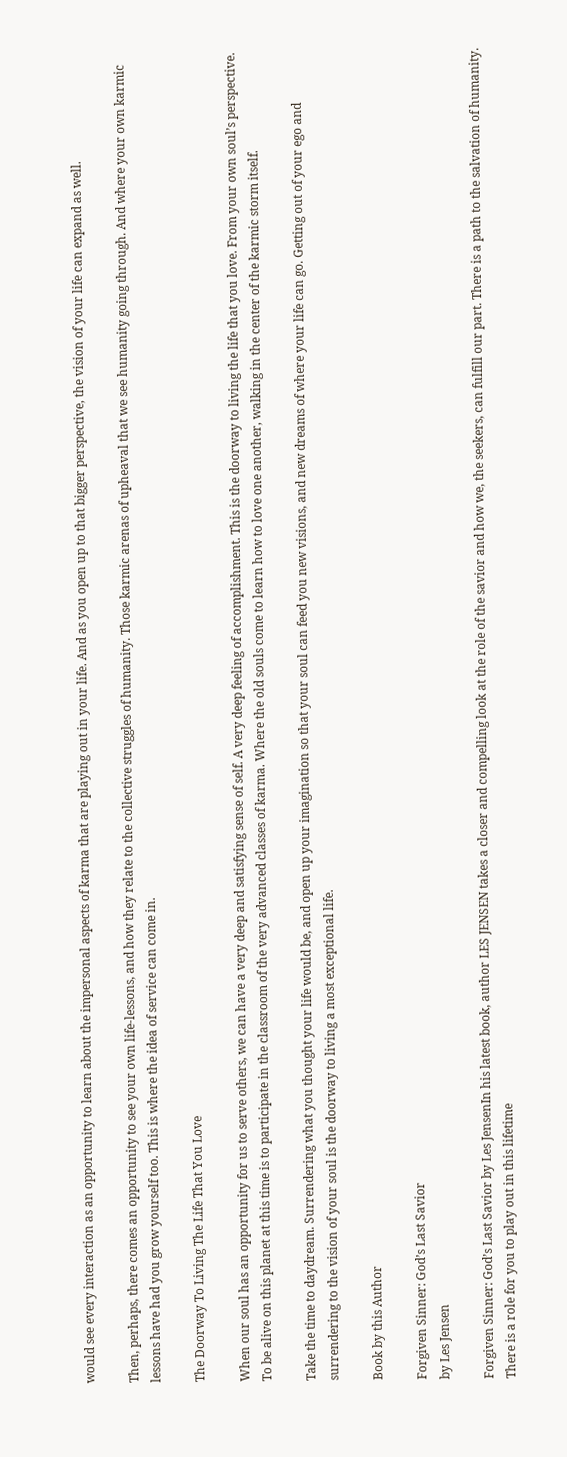would see every interaction as an opportunity to learn about the impersonal aspects of karma that are playing out in your life. And as you open up to that bigger perspective, the vision of your life can expand as well.

Then, perhaps, there comes an opportunity to see your own life-lessons, and how they relate to the collective struggles of humanity. Those karmic arenas of upheaval that we see humanity going through. And where your own karmic lessons have had you grow yourself too. This is where the idea of service can come in.

The Doorway To Living The Life That You Love

When our soul has an opportunity for us to serve others, we can have a very deep and satisfying sense of self. A very deep feeling of accomplishment. This is the doorway to living the life that you love. From your own soul’s perspective. To be alive on this planet at this time is to participate in the classroom of the very advanced classes of karma. Where the old souls come to learn how to love one another, walking in the center of the karmic storm itself.

Take the time to daydream. Surrendering what you thought your life would be, and open up your imagination so that your soul can feed you new visions, and new dreams of where your life can go. Getting out of your ego and surrendering to the vision of your soul is the doorway to living a most exceptional life.

Book by this Author

Forgiven Sinner: God’s Last Savior
by Les Jensen

Forgiven Sinner: God’s Last Savior by Les JensenIn his latest book, author LES JENSEN takes a closer and compelling look at the role of the savior and how we, the seekers, can fulfill our part. There is a path to the salvation of humanity. There is a role for you to play out in this lifetime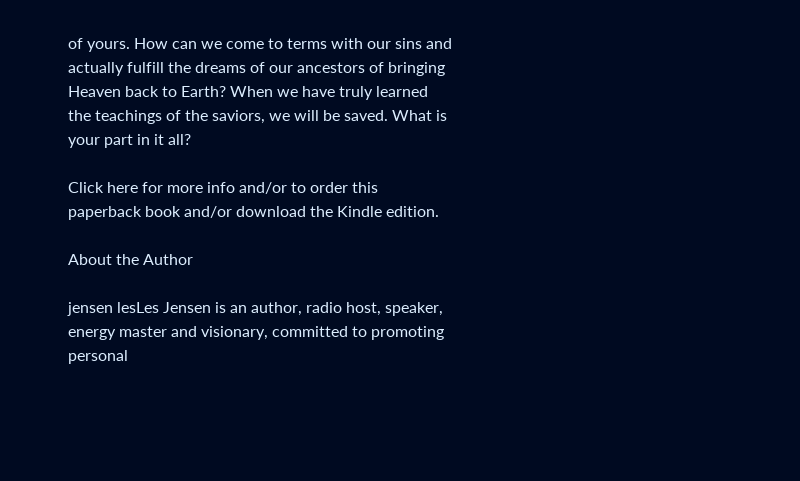of yours. How can we come to terms with our sins and actually fulfill the dreams of our ancestors of bringing Heaven back to Earth? When we have truly learned the teachings of the saviors, we will be saved. What is your part in it all?

Click here for more info and/or to order this paperback book and/or download the Kindle edition.

About the Author

jensen lesLes Jensen is an author, radio host, speaker, energy master and visionary, committed to promoting personal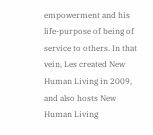empowerment and his life-purpose of being of service to others. In that vein, Les created New Human Living in 2009, and also hosts New Human Living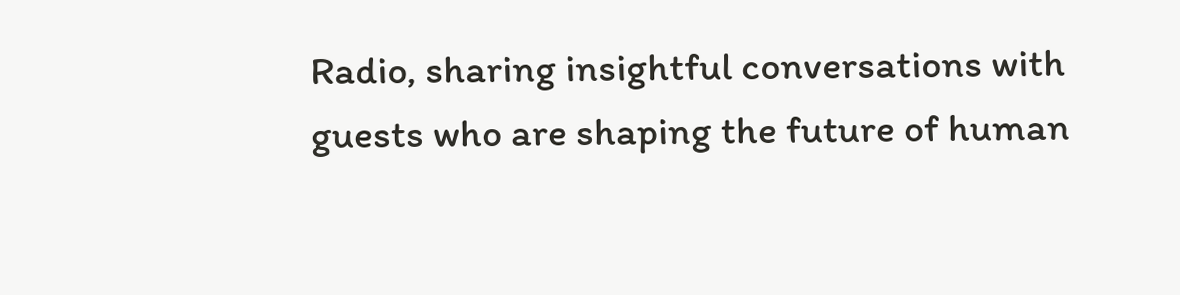Radio, sharing insightful conversations with guests who are shaping the future of human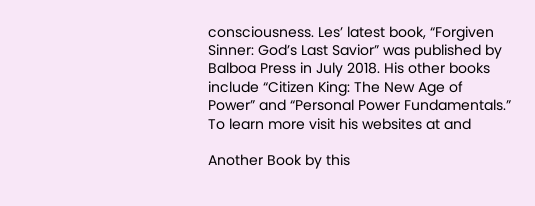consciousness. Les’ latest book, “Forgiven Sinner: God’s Last Savior” was published by Balboa Press in July 2018. His other books include “Citizen King: The New Age of Power” and “Personal Power Fundamentals.” To learn more visit his websites at and

Another Book by this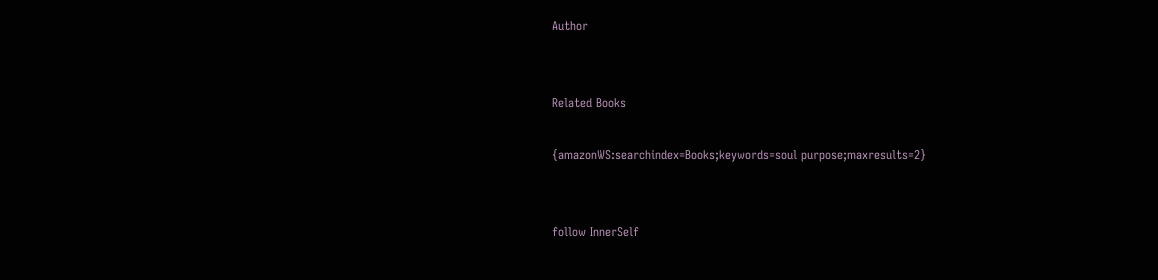Author


Related Books

{amazonWS:searchindex=Books;keywords=soul purpose;maxresults=2}


follow InnerSelf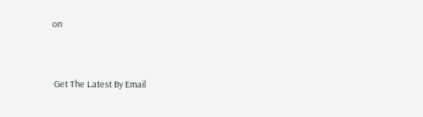on


 Get The Latest By Email